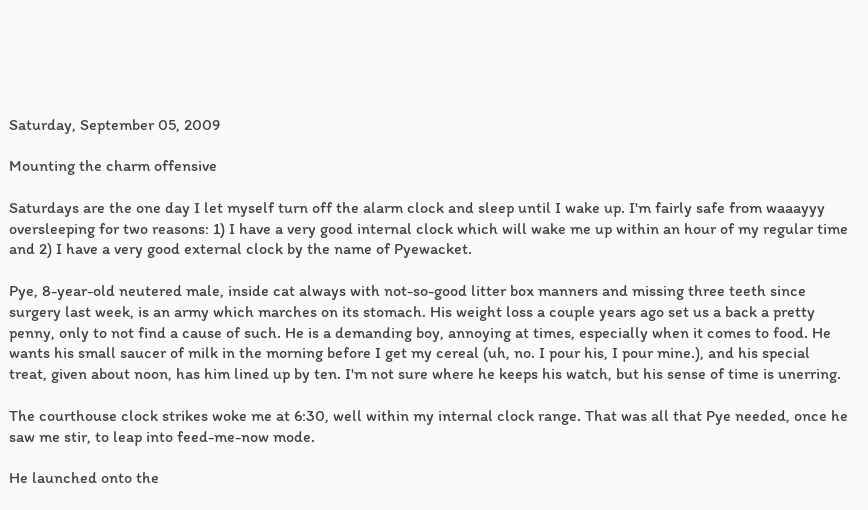Saturday, September 05, 2009

Mounting the charm offensive

Saturdays are the one day I let myself turn off the alarm clock and sleep until I wake up. I'm fairly safe from waaayyy oversleeping for two reasons: 1) I have a very good internal clock which will wake me up within an hour of my regular time and 2) I have a very good external clock by the name of Pyewacket.

Pye, 8-year-old neutered male, inside cat always with not-so-good litter box manners and missing three teeth since surgery last week, is an army which marches on its stomach. His weight loss a couple years ago set us a back a pretty penny, only to not find a cause of such. He is a demanding boy, annoying at times, especially when it comes to food. He wants his small saucer of milk in the morning before I get my cereal (uh, no. I pour his, I pour mine.), and his special treat, given about noon, has him lined up by ten. I'm not sure where he keeps his watch, but his sense of time is unerring.

The courthouse clock strikes woke me at 6:30, well within my internal clock range. That was all that Pye needed, once he saw me stir, to leap into feed-me-now mode.

He launched onto the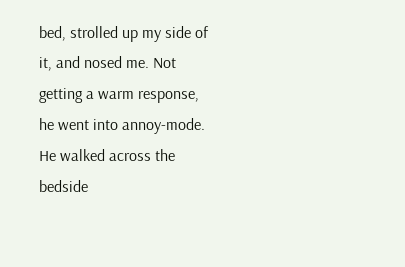bed, strolled up my side of it, and nosed me. Not getting a warm response, he went into annoy-mode. He walked across the bedside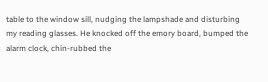table to the window sill, nudging the lampshade and disturbing my reading glasses. He knocked off the emory board, bumped the alarm clock, chin-rubbed the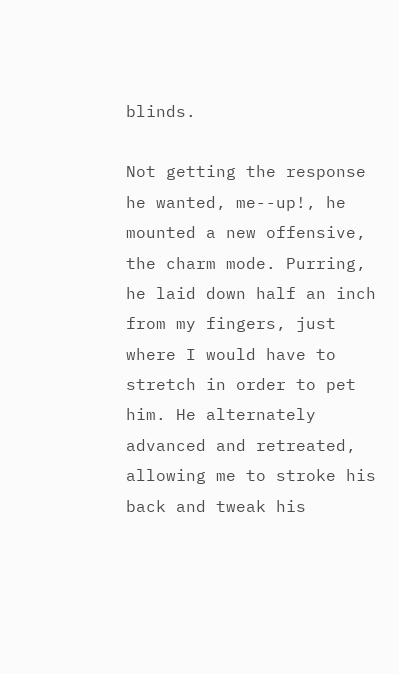blinds.

Not getting the response he wanted, me--up!, he mounted a new offensive, the charm mode. Purring, he laid down half an inch from my fingers, just where I would have to stretch in order to pet him. He alternately advanced and retreated, allowing me to stroke his back and tweak his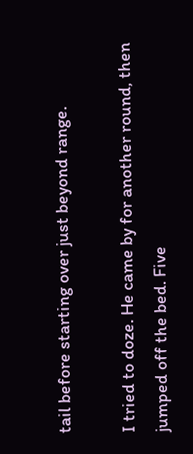tail before starting over just beyond range.

I tried to doze. He came by for another round, then jumped off the bed. Five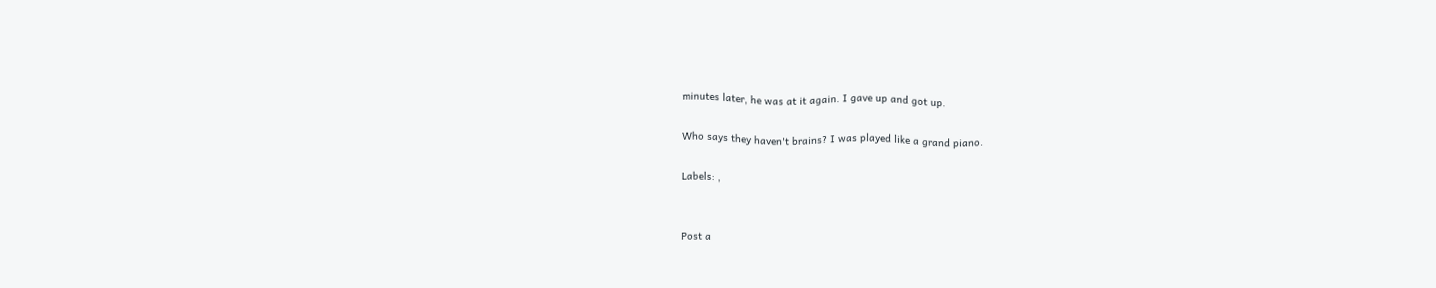minutes later, he was at it again. I gave up and got up.

Who says they haven't brains? I was played like a grand piano.

Labels: ,


Post a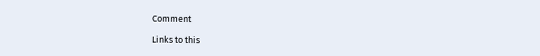Comment

Links to this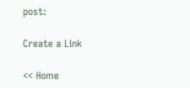post:

Create a Link

<< Home